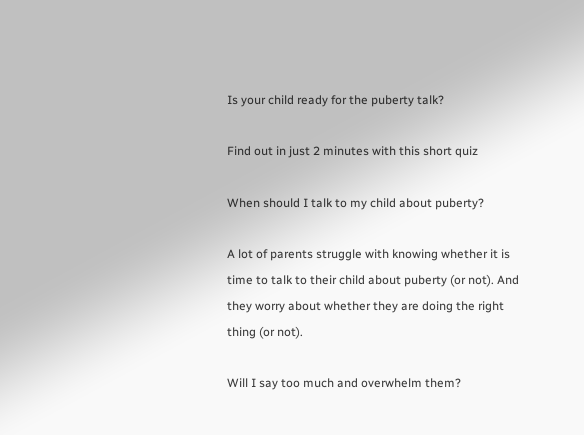Is your child ready for the puberty talk?

Find out in just 2 minutes with this short quiz

When should I talk to my child about puberty?

A lot of parents struggle with knowing whether it is time to talk to their child about puberty (or not). And they worry about whether they are doing the right thing (or not).

Will I say too much and overwhelm them?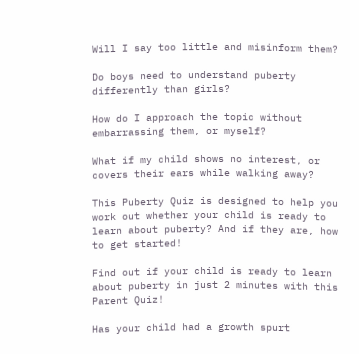Will I say too little and misinform them?

Do boys need to understand puberty differently than girls?

How do I approach the topic without embarrassing them, or myself?

What if my child shows no interest, or covers their ears while walking away?

This Puberty Quiz is designed to help you work out whether your child is ready to learn about puberty? And if they are, how to get started!

Find out if your child is ready to learn about puberty in just 2 minutes with this Parent Quiz!

Has your child had a growth spurt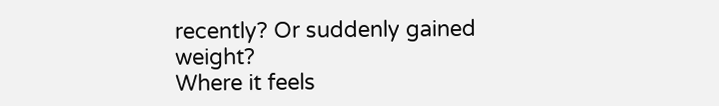recently? Or suddenly gained weight?
Where it feels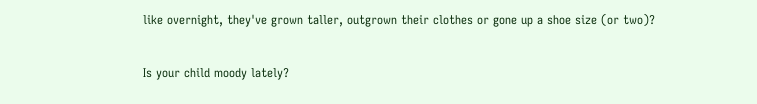like overnight, they've grown taller, outgrown their clothes or gone up a shoe size (or two)?

Is your child moody lately?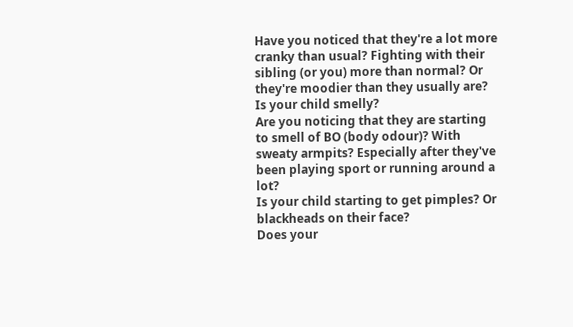Have you noticed that they're a lot more cranky than usual? Fighting with their sibling (or you) more than normal? Or they're moodier than they usually are?
Is your child smelly?
Are you noticing that they are starting to smell of BO (body odour)? With sweaty armpits? Especially after they've been playing sport or running around a lot?
Is your child starting to get pimples? Or blackheads on their face?
Does your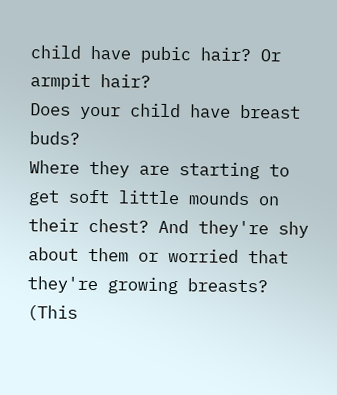child have pubic hair? Or armpit hair?
Does your child have breast buds?
Where they are starting to get soft little mounds on their chest? And they're shy about them or worried that they're growing breasts?
(This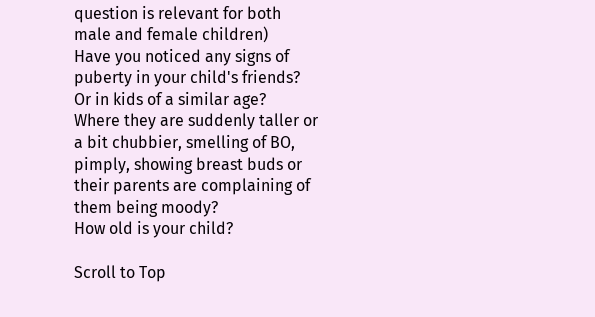question is relevant for both male and female children)
Have you noticed any signs of puberty in your child's friends? Or in kids of a similar age?
Where they are suddenly taller or a bit chubbier, smelling of BO, pimply, showing breast buds or their parents are complaining of them being moody?
How old is your child?

Scroll to Top